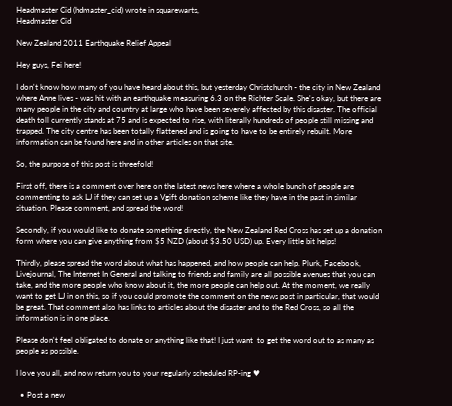Headmaster Cid (hdmaster_cid) wrote in squarewarts,
Headmaster Cid

New Zealand 2011 Earthquake Relief Appeal

Hey guys, Fei here!

I don't know how many of you have heard about this, but yesterday Christchurch - the city in New Zealand where Anne lives - was hit with an earthquake measuring 6.3 on the Richter Scale. She's okay, but there are many people in the city and country at large who have been severely affected by this disaster. The official death toll currently stands at 75 and is expected to rise, with literally hundreds of people still missing and trapped. The city centre has been totally flattened and is going to have to be entirely rebuilt. More information can be found here and in other articles on that site.

So, the purpose of this post is threefold!

First off, there is a comment over here on the latest news here where a whole bunch of people are commenting to ask LJ if they can set up a Vgift donation scheme like they have in the past in similar situation. Please comment, and spread the word!

Secondly, if you would like to donate something directly, the New Zealand Red Cross has set up a donation form where you can give anything from $5 NZD (about $3.50 USD) up. Every little bit helps!

Thirdly, please spread the word about what has happened, and how people can help. Plurk, Facebook, Livejournal, The Internet In General and talking to friends and family are all possible avenues that you can take, and the more people who know about it, the more people can help out. At the moment, we really want to get LJ in on this, so if you could promote the comment on the news post in particular, that would be great. That comment also has links to articles about the disaster and to the Red Cross, so all the information is in one place.

Please don't feel obligated to donate or anything like that! I just want  to get the word out to as many as people as possible.

I love you all, and now return you to your regularly scheduled RP-ing ♥

  • Post a new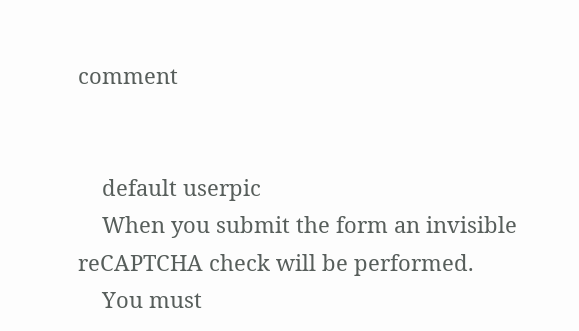comment


    default userpic
    When you submit the form an invisible reCAPTCHA check will be performed.
    You must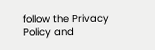follow the Privacy Policy and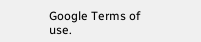Google Terms of use.